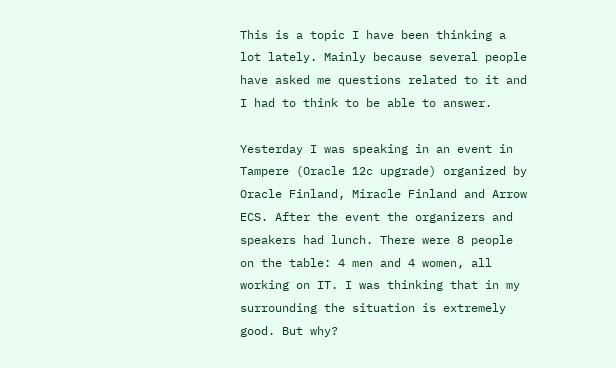This is a topic I have been thinking a lot lately. Mainly because several people have asked me questions related to it and I had to think to be able to answer.

Yesterday I was speaking in an event in Tampere (Oracle 12c upgrade) organized by Oracle Finland, Miracle Finland and Arrow ECS. After the event the organizers and speakers had lunch. There were 8 people on the table: 4 men and 4 women, all working on IT. I was thinking that in my surrounding the situation is extremely good. But why?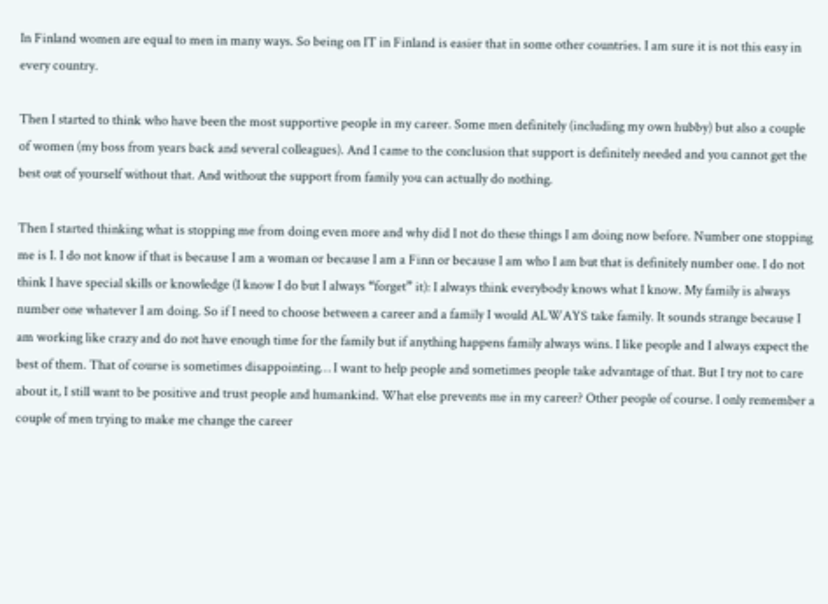In Finland women are equal to men in many ways. So being on IT in Finland is easier that in some other countries. I am sure it is not this easy in every country.

Then I started to think who have been the most supportive people in my career. Some men definitely (including my own hubby) but also a couple of women (my boss from years back and several colleagues). And I came to the conclusion that support is definitely needed and you cannot get the best out of yourself without that. And without the support from family you can actually do nothing.

Then I started thinking what is stopping me from doing even more and why did I not do these things I am doing now before. Number one stopping me is I. I do not know if that is because I am a woman or because I am a Finn or because I am who I am but that is definitely number one. I do not think I have special skills or knowledge (I know I do but I always “forget” it): I always think everybody knows what I know. My family is always number one whatever I am doing. So if I need to choose between a career and a family I would ALWAYS take family. It sounds strange because I am working like crazy and do not have enough time for the family but if anything happens family always wins. I like people and I always expect the best of them. That of course is sometimes disappointing… I want to help people and sometimes people take advantage of that. But I try not to care about it, I still want to be positive and trust people and humankind. What else prevents me in my career? Other people of course. I only remember a couple of men trying to make me change the career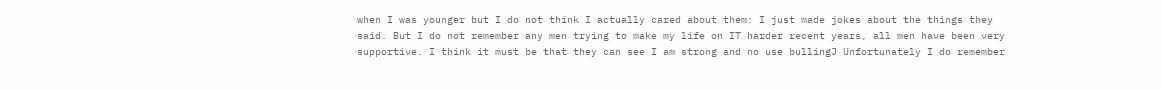when I was younger but I do not think I actually cared about them: I just made jokes about the things they said. But I do not remember any men trying to make my life on IT harder recent years, all men have been very supportive. I think it must be that they can see I am strong and no use bullingJ Unfortunately I do remember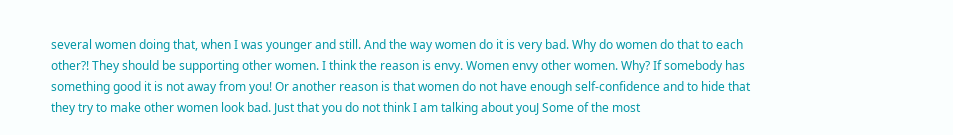several women doing that, when I was younger and still. And the way women do it is very bad. Why do women do that to each other?! They should be supporting other women. I think the reason is envy. Women envy other women. Why? If somebody has something good it is not away from you! Or another reason is that women do not have enough self-confidence and to hide that they try to make other women look bad. Just that you do not think I am talking about youJ Some of the most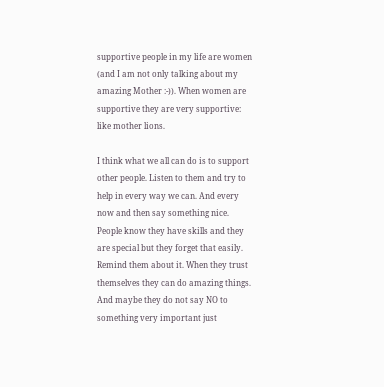supportive people in my life are women (and I am not only talking about my amazing Mother :-)). When women are supportive they are very supportive: like mother lions.

I think what we all can do is to support other people. Listen to them and try to help in every way we can. And every now and then say something nice. People know they have skills and they are special but they forget that easily. Remind them about it. When they trust themselves they can do amazing things. And maybe they do not say NO to something very important just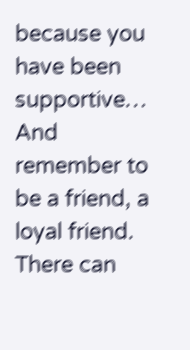because you have been supportive… And remember to be a friend, a loyal friend. There can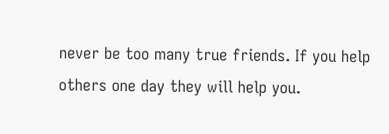never be too many true friends. If you help others one day they will help you.